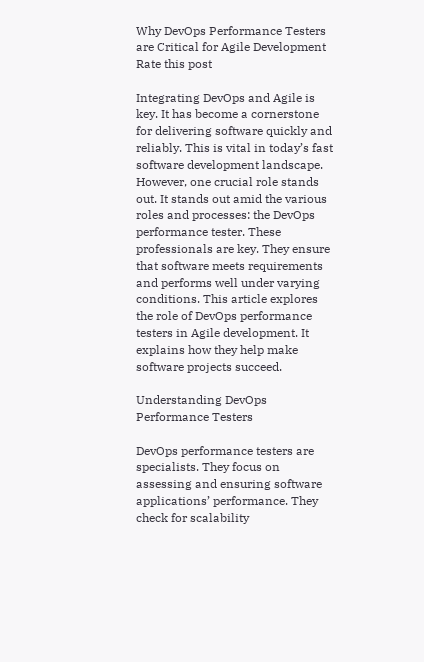Why DevOps Performance Testers are Critical for Agile Development
Rate this post

Integrating DevOps and Agile is key. It has become a cornerstone for delivering software quickly and reliably. This is vital in today’s fast software development landscape. However, one crucial role stands out. It stands out amid the various roles and processes: the DevOps performance tester. These professionals are key. They ensure that software meets requirements and performs well under varying conditions. This article explores the role of DevOps performance testers in Agile development. It explains how they help make software projects succeed.

Understanding DevOps Performance Testers

DevOps performance testers are specialists. They focus on assessing and ensuring software applications’ performance. They check for scalability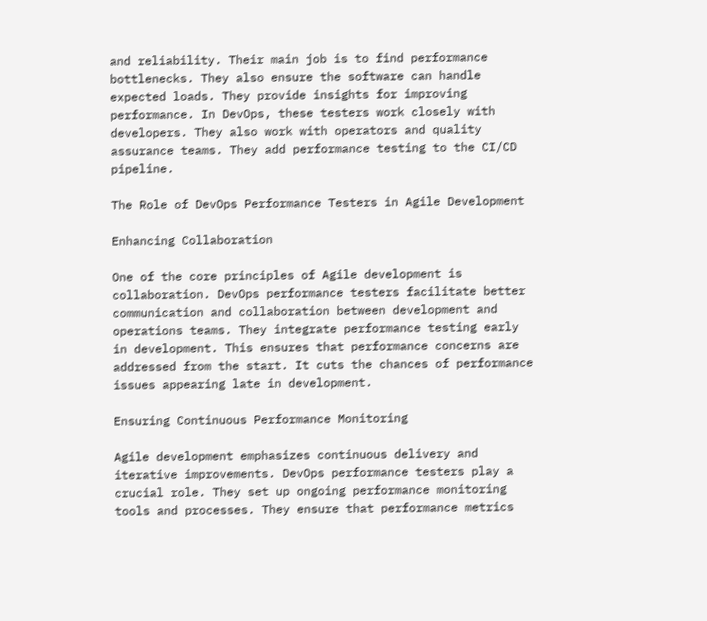and reliability. Their main job is to find performance bottlenecks. They also ensure the software can handle expected loads. They provide insights for improving performance. In DevOps, these testers work closely with developers. They also work with operators and quality assurance teams. They add performance testing to the CI/CD pipeline.

The Role of DevOps Performance Testers in Agile Development

Enhancing Collaboration

One of the core principles of Agile development is collaboration. DevOps performance testers facilitate better communication and collaboration between development and operations teams. They integrate performance testing early in development. This ensures that performance concerns are addressed from the start. It cuts the chances of performance issues appearing late in development.

Ensuring Continuous Performance Monitoring

Agile development emphasizes continuous delivery and iterative improvements. DevOps performance testers play a crucial role. They set up ongoing performance monitoring tools and processes. They ensure that performance metrics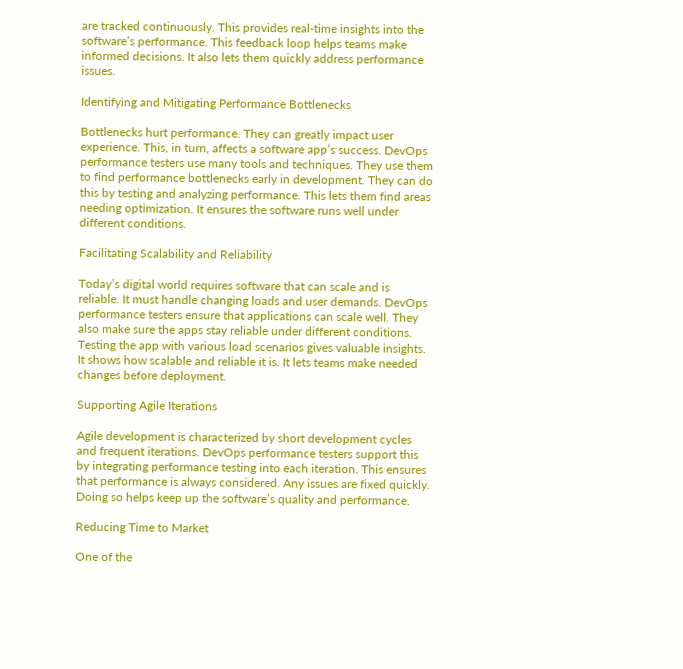are tracked continuously. This provides real-time insights into the software’s performance. This feedback loop helps teams make informed decisions. It also lets them quickly address performance issues.

Identifying and Mitigating Performance Bottlenecks

Bottlenecks hurt performance. They can greatly impact user experience. This, in turn, affects a software app’s success. DevOps performance testers use many tools and techniques. They use them to find performance bottlenecks early in development. They can do this by testing and analyzing performance. This lets them find areas needing optimization. It ensures the software runs well under different conditions.

Facilitating Scalability and Reliability

Today’s digital world requires software that can scale and is reliable. It must handle changing loads and user demands. DevOps performance testers ensure that applications can scale well. They also make sure the apps stay reliable under different conditions. Testing the app with various load scenarios gives valuable insights. It shows how scalable and reliable it is. It lets teams make needed changes before deployment.

Supporting Agile Iterations

Agile development is characterized by short development cycles and frequent iterations. DevOps performance testers support this by integrating performance testing into each iteration. This ensures that performance is always considered. Any issues are fixed quickly. Doing so helps keep up the software’s quality and performance.

Reducing Time to Market

One of the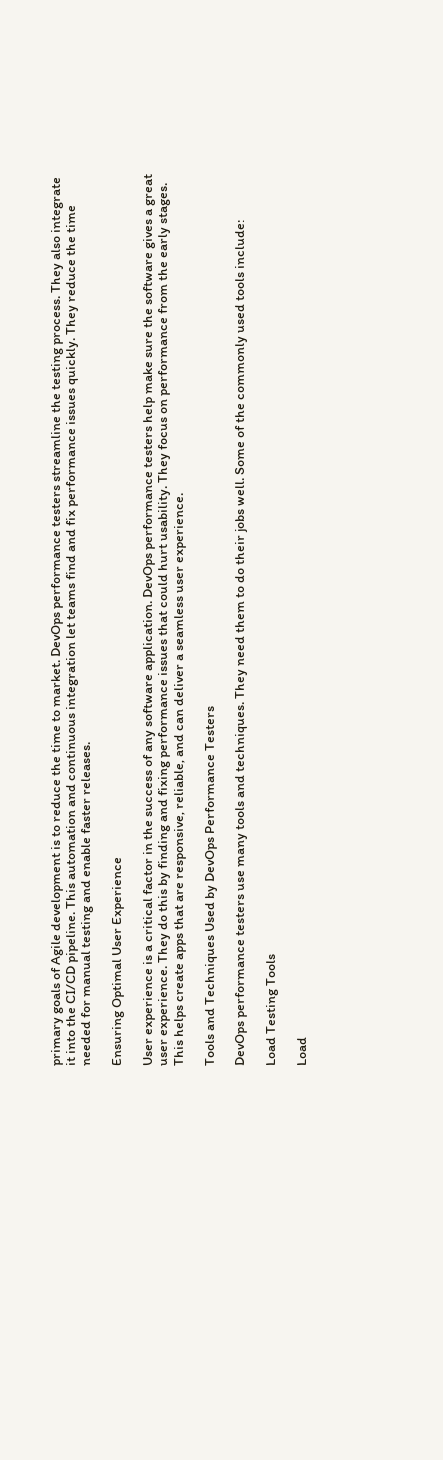primary goals of Agile development is to reduce the time to market. DevOps performance testers streamline the testing process. They also integrate it into the CI/CD pipeline. This automation and continuous integration let teams find and fix performance issues quickly. They reduce the time needed for manual testing and enable faster releases.

Ensuring Optimal User Experience

User experience is a critical factor in the success of any software application. DevOps performance testers help make sure the software gives a great user experience. They do this by finding and fixing performance issues that could hurt usability. They focus on performance from the early stages. This helps create apps that are responsive, reliable, and can deliver a seamless user experience.

Tools and Techniques Used by DevOps Performance Testers

DevOps performance testers use many tools and techniques. They need them to do their jobs well. Some of the commonly used tools include:

Load Testing Tools

Load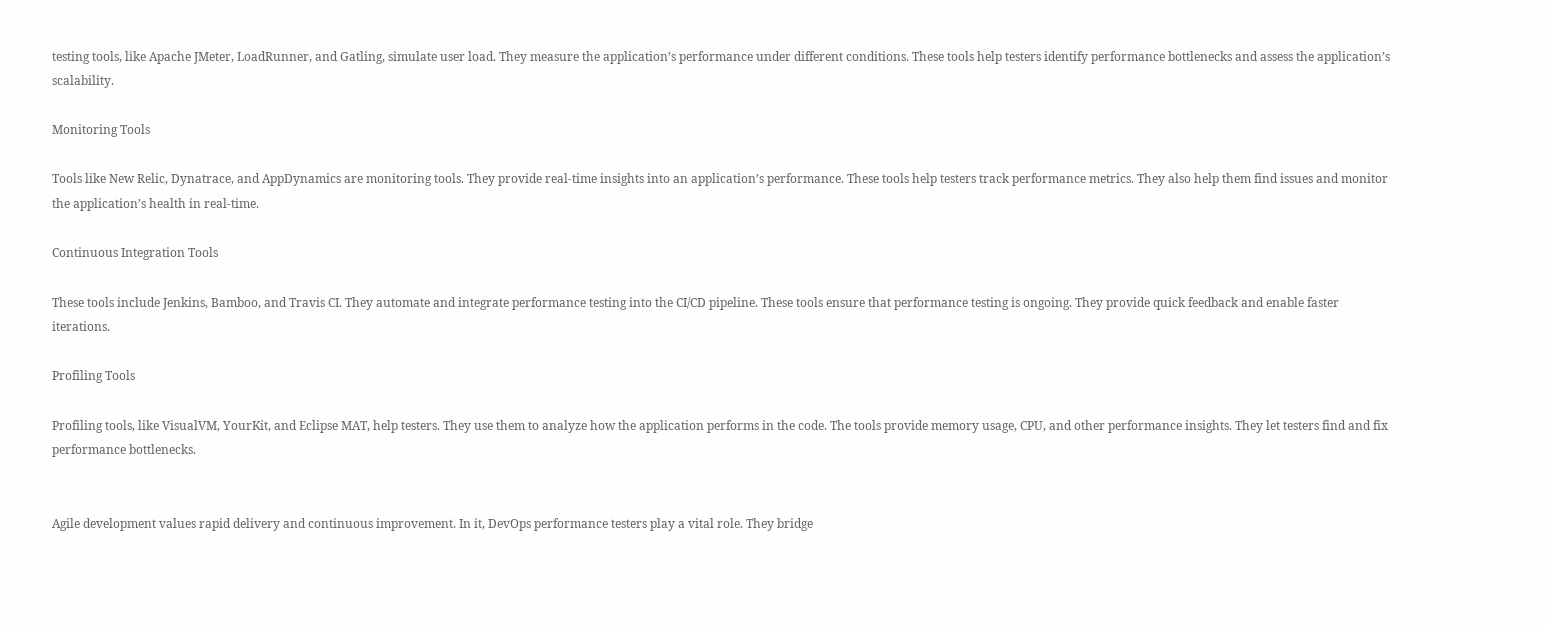testing tools, like Apache JMeter, LoadRunner, and Gatling, simulate user load. They measure the application’s performance under different conditions. These tools help testers identify performance bottlenecks and assess the application’s scalability.

Monitoring Tools

Tools like New Relic, Dynatrace, and AppDynamics are monitoring tools. They provide real-time insights into an application’s performance. These tools help testers track performance metrics. They also help them find issues and monitor the application’s health in real-time.

Continuous Integration Tools

These tools include Jenkins, Bamboo, and Travis CI. They automate and integrate performance testing into the CI/CD pipeline. These tools ensure that performance testing is ongoing. They provide quick feedback and enable faster iterations.

Profiling Tools

Profiling tools, like VisualVM, YourKit, and Eclipse MAT, help testers. They use them to analyze how the application performs in the code. The tools provide memory usage, CPU, and other performance insights. They let testers find and fix performance bottlenecks.


Agile development values rapid delivery and continuous improvement. In it, DevOps performance testers play a vital role. They bridge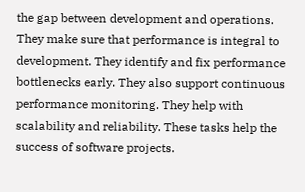the gap between development and operations. They make sure that performance is integral to development. They identify and fix performance bottlenecks early. They also support continuous performance monitoring. They help with scalability and reliability. These tasks help the success of software projects.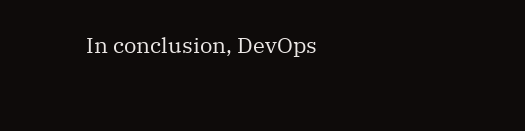In conclusion, DevOps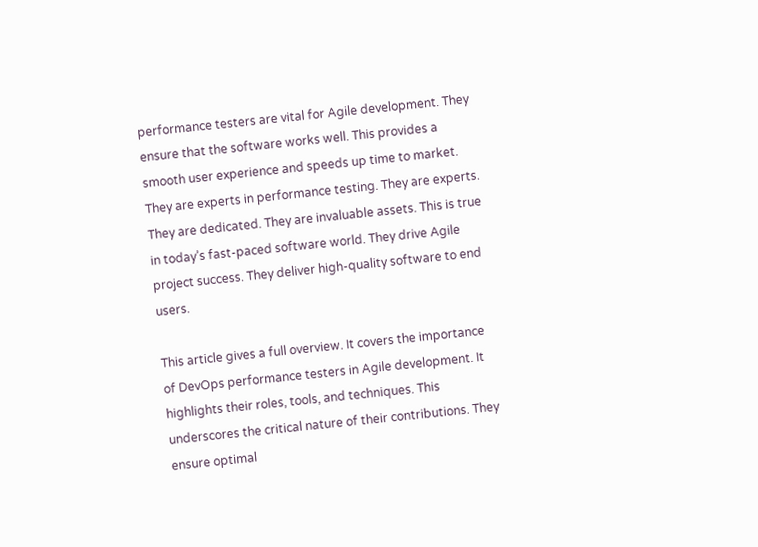performance testers are vital for Agile development. They ensure that the software works well. This provides a smooth user experience and speeds up time to market. They are experts in performance testing. They are experts. They are dedicated. They are invaluable assets. This is true in today’s fast-paced software world. They drive Agile project success. They deliver high-quality software to end users.

This article gives a full overview. It covers the importance of DevOps performance testers in Agile development. It highlights their roles, tools, and techniques. This underscores the critical nature of their contributions. They ensure optimal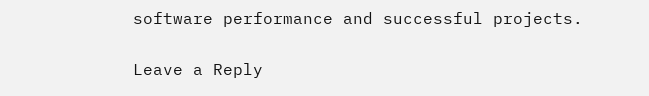software performance and successful projects.

Leave a Reply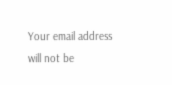Your email address will not be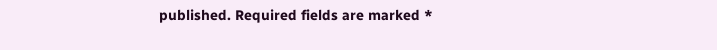published. Required fields are marked *